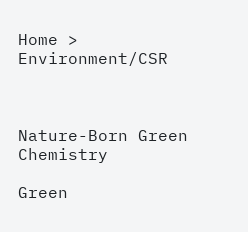Home > Environment/CSR



Nature-Born Green Chemistry

Green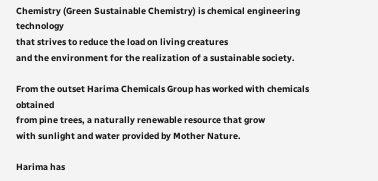Chemistry (Green Sustainable Chemistry) is chemical engineering technology
that strives to reduce the load on living creatures
and the environment for the realization of a sustainable society.

From the outset Harima Chemicals Group has worked with chemicals obtained
from pine trees, a naturally renewable resource that grow
with sunlight and water provided by Mother Nature.

Harima has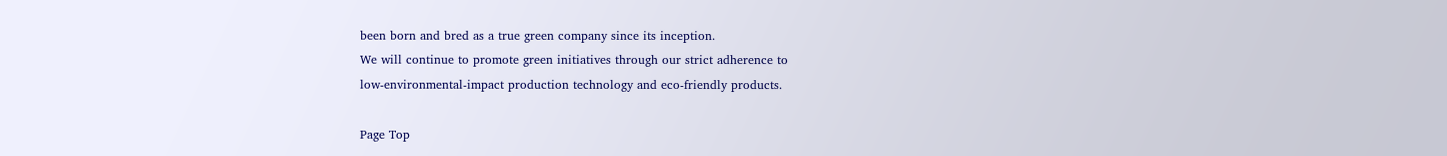been born and bred as a true green company since its inception.
We will continue to promote green initiatives through our strict adherence to
low-environmental-impact production technology and eco-friendly products.

Page Top